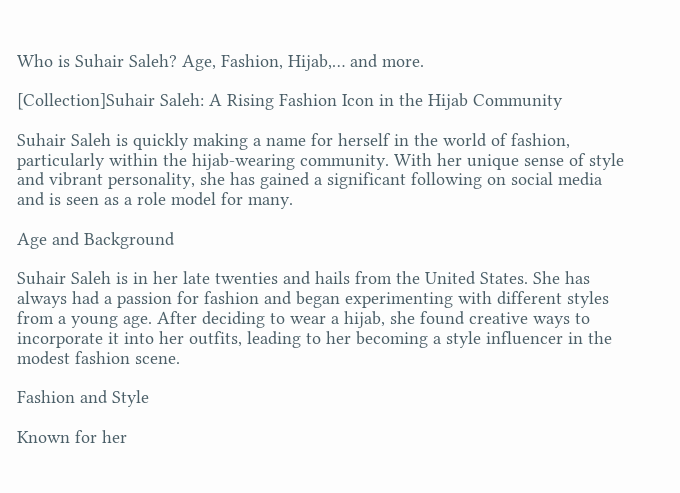Who is Suhair Saleh? Age, Fashion, Hijab,… and more.

[Collection]Suhair Saleh: A Rising Fashion Icon in the Hijab Community

Suhair Saleh is quickly making a name for herself in the world of fashion, particularly within the hijab-wearing community. With her unique sense of style and vibrant personality, she has gained a significant following on social media and is seen as a role model for many.

Age and Background

Suhair Saleh is in her late twenties and hails from the United States. She has always had a passion for fashion and began experimenting with different styles from a young age. After deciding to wear a hijab, she found creative ways to incorporate it into her outfits, leading to her becoming a style influencer in the modest fashion scene.

Fashion and Style

Known for her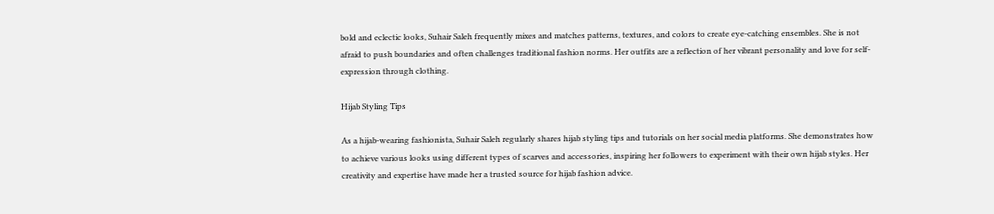bold and eclectic looks, Suhair Saleh frequently mixes and matches patterns, textures, and colors to create eye-catching ensembles. She is not afraid to push boundaries and often challenges traditional fashion norms. Her outfits are a reflection of her vibrant personality and love for self-expression through clothing.

Hijab Styling Tips

As a hijab-wearing fashionista, Suhair Saleh regularly shares hijab styling tips and tutorials on her social media platforms. She demonstrates how to achieve various looks using different types of scarves and accessories, inspiring her followers to experiment with their own hijab styles. Her creativity and expertise have made her a trusted source for hijab fashion advice.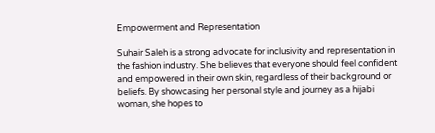Empowerment and Representation

Suhair Saleh is a strong advocate for inclusivity and representation in the fashion industry. She believes that everyone should feel confident and empowered in their own skin, regardless of their background or beliefs. By showcasing her personal style and journey as a hijabi woman, she hopes to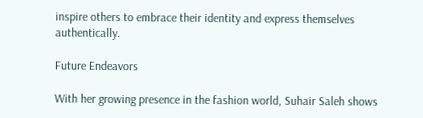inspire others to embrace their identity and express themselves authentically.

Future Endeavors

With her growing presence in the fashion world, Suhair Saleh shows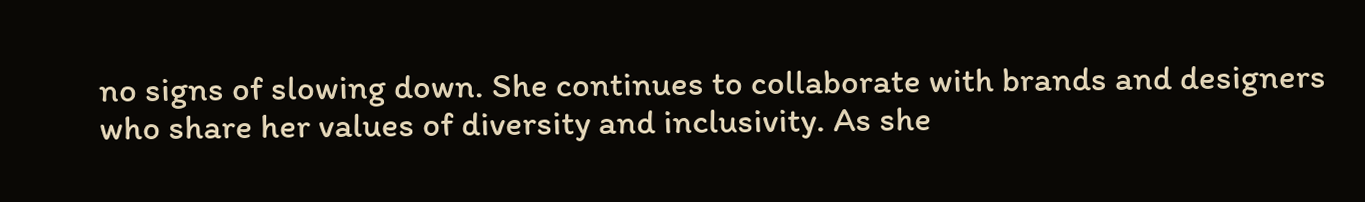no signs of slowing down. She continues to collaborate with brands and designers who share her values of diversity and inclusivity. As she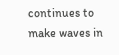continues to make waves in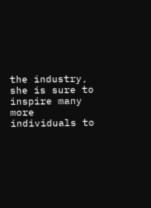the industry, she is sure to inspire many more individuals to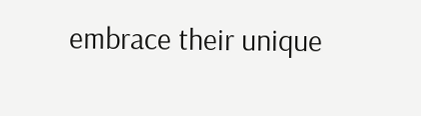embrace their unique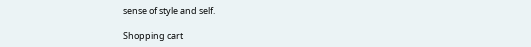sense of style and self.

Shopping cart